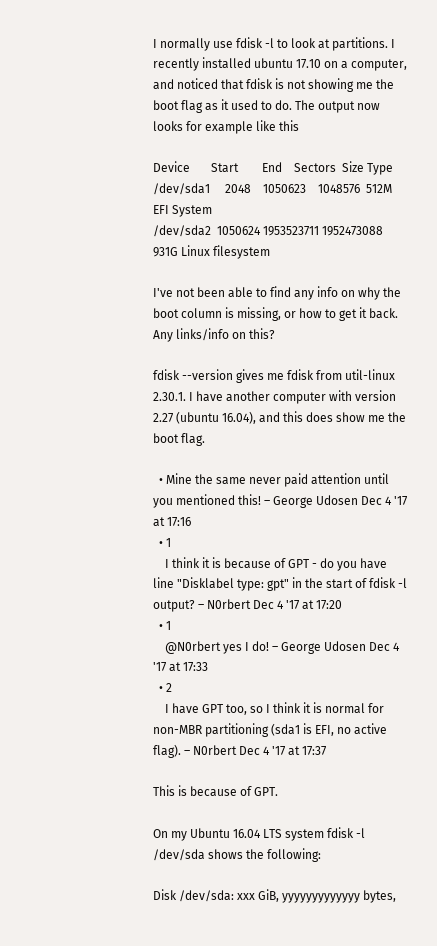I normally use fdisk -l to look at partitions. I recently installed ubuntu 17.10 on a computer, and noticed that fdisk is not showing me the boot flag as it used to do. The output now looks for example like this

Device       Start        End    Sectors  Size Type
/dev/sda1     2048    1050623    1048576  512M EFI System
/dev/sda2  1050624 1953523711 1952473088  931G Linux filesystem

I've not been able to find any info on why the boot column is missing, or how to get it back. Any links/info on this?

fdisk --version gives me fdisk from util-linux 2.30.1. I have another computer with version 2.27 (ubuntu 16.04), and this does show me the boot flag.

  • Mine the same never paid attention until you mentioned this! – George Udosen Dec 4 '17 at 17:16
  • 1
    I think it is because of GPT - do you have line "Disklabel type: gpt" in the start of fdisk -l output? – N0rbert Dec 4 '17 at 17:20
  • 1
    @N0rbert yes I do! – George Udosen Dec 4 '17 at 17:33
  • 2
    I have GPT too, so I think it is normal for non-MBR partitioning (sda1 is EFI, no active flag). – N0rbert Dec 4 '17 at 17:37

This is because of GPT.

On my Ubuntu 16.04 LTS system fdisk -l /dev/sda shows the following:

Disk /dev/sda: xxx GiB, yyyyyyyyyyyyy bytes,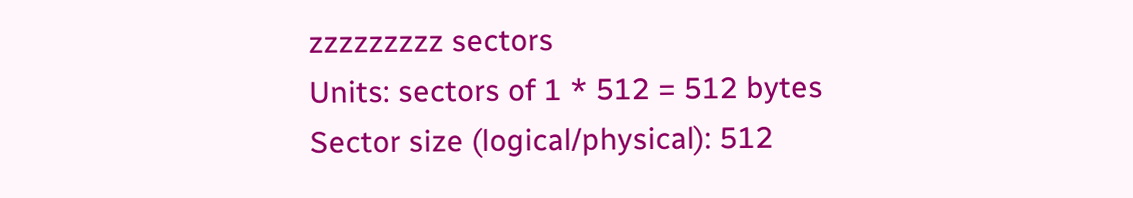zzzzzzzzz sectors
Units: sectors of 1 * 512 = 512 bytes
Sector size (logical/physical): 512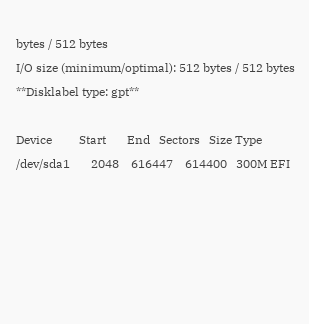bytes / 512 bytes
I/O size (minimum/optimal): 512 bytes / 512 bytes
**Disklabel type: gpt**

Device         Start       End   Sectors   Size Type
/dev/sda1       2048    616447    614400   300M EFI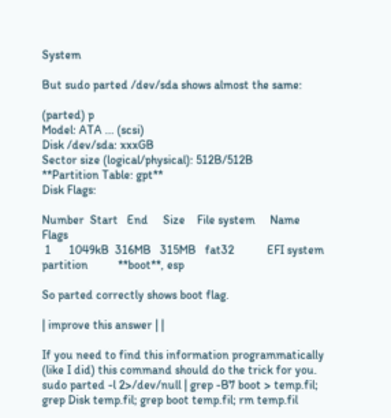System

But sudo parted /dev/sda shows almost the same:

(parted) p
Model: ATA ... (scsi)
Disk /dev/sda: xxxGB
Sector size (logical/physical): 512B/512B
**Partition Table: gpt**
Disk Flags:

Number  Start   End     Size    File system     Name                          Flags
 1      1049kB  316MB   315MB   fat32           EFI system partition          **boot**, esp

So parted correctly shows boot flag.

| improve this answer | |

If you need to find this information programmatically (like I did) this command should do the trick for you. sudo parted -l 2>/dev/null | grep -B7 boot > temp.fil; grep Disk temp.fil; grep boot temp.fil; rm temp.fil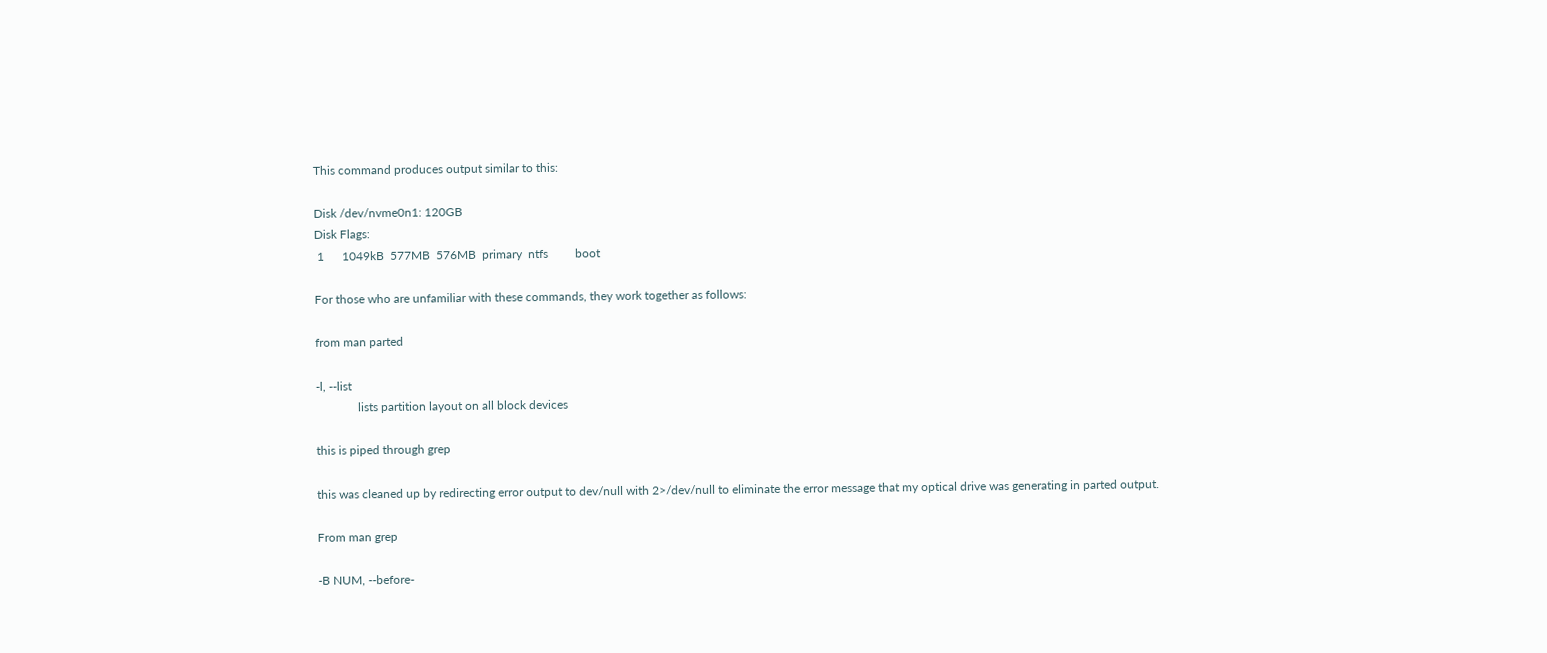This command produces output similar to this:

Disk /dev/nvme0n1: 120GB
Disk Flags:
 1      1049kB  577MB  576MB  primary  ntfs         boot

For those who are unfamiliar with these commands, they work together as follows:

from man parted

-l, --list
              lists partition layout on all block devices

this is piped through grep

this was cleaned up by redirecting error output to dev/null with 2>/dev/null to eliminate the error message that my optical drive was generating in parted output.

From man grep

-B NUM, --before-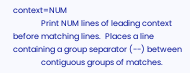context=NUM
              Print NUM lines of leading context before matching lines.  Places a line containing a group separator (--) between
              contiguous groups of matches.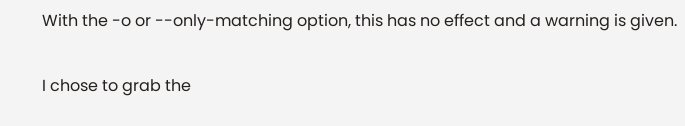With the -o or --only-matching option, this has no effect and a warning is given.

I chose to grab the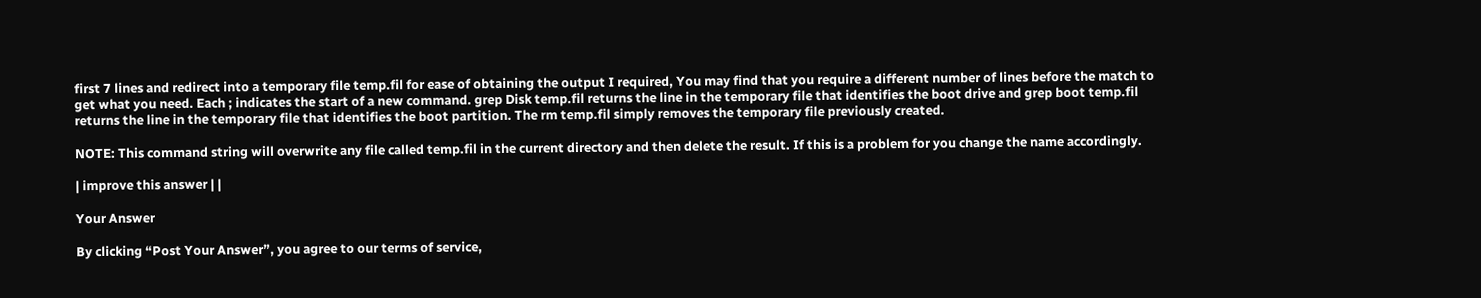first 7 lines and redirect into a temporary file temp.fil for ease of obtaining the output I required, You may find that you require a different number of lines before the match to get what you need. Each ; indicates the start of a new command. grep Disk temp.fil returns the line in the temporary file that identifies the boot drive and grep boot temp.fil returns the line in the temporary file that identifies the boot partition. The rm temp.fil simply removes the temporary file previously created.

NOTE: This command string will overwrite any file called temp.fil in the current directory and then delete the result. If this is a problem for you change the name accordingly.

| improve this answer | |

Your Answer

By clicking “Post Your Answer”, you agree to our terms of service,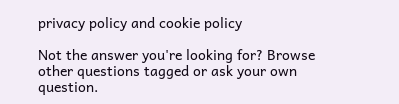privacy policy and cookie policy

Not the answer you're looking for? Browse other questions tagged or ask your own question.